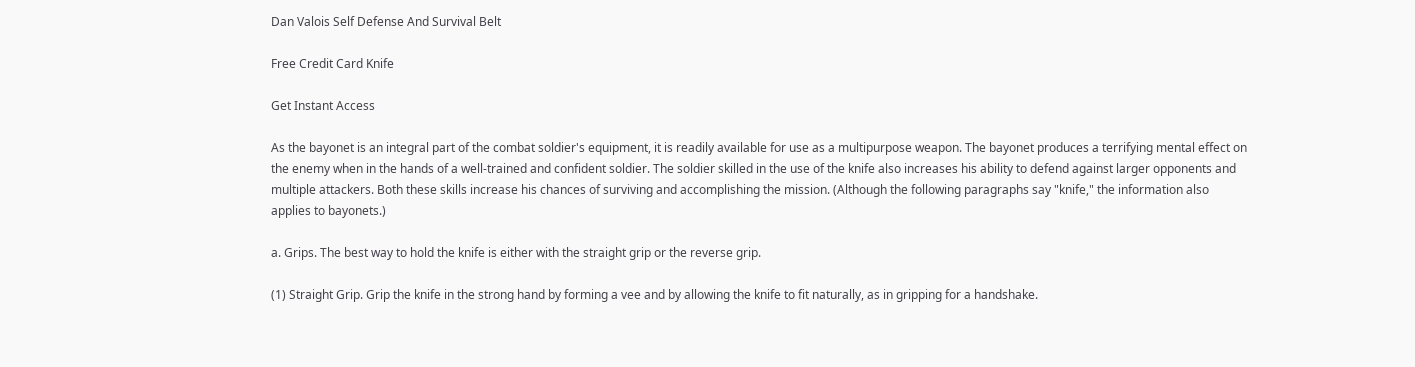Dan Valois Self Defense And Survival Belt

Free Credit Card Knife

Get Instant Access

As the bayonet is an integral part of the combat soldier's equipment, it is readily available for use as a multipurpose weapon. The bayonet produces a terrifying mental effect on the enemy when in the hands of a well-trained and confident soldier. The soldier skilled in the use of the knife also increases his ability to defend against larger opponents and multiple attackers. Both these skills increase his chances of surviving and accomplishing the mission. (Although the following paragraphs say "knife," the information also applies to bayonets.)

a. Grips. The best way to hold the knife is either with the straight grip or the reverse grip.

(1) Straight Grip. Grip the knife in the strong hand by forming a vee and by allowing the knife to fit naturally, as in gripping for a handshake.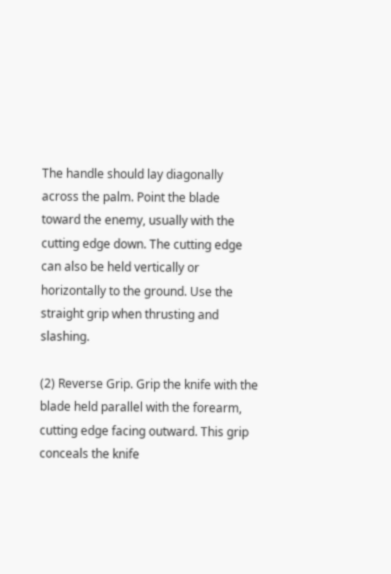The handle should lay diagonally across the palm. Point the blade toward the enemy, usually with the cutting edge down. The cutting edge can also be held vertically or horizontally to the ground. Use the straight grip when thrusting and slashing.

(2) Reverse Grip. Grip the knife with the blade held parallel with the forearm, cutting edge facing outward. This grip conceals the knife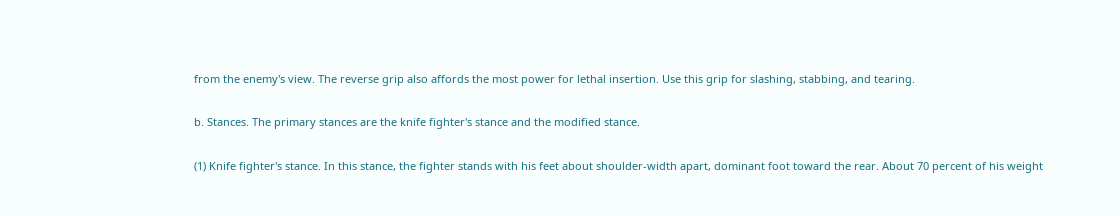from the enemy's view. The reverse grip also affords the most power for lethal insertion. Use this grip for slashing, stabbing, and tearing.

b. Stances. The primary stances are the knife fighter's stance and the modified stance.

(1) Knife fighter's stance. In this stance, the fighter stands with his feet about shoulder-width apart, dominant foot toward the rear. About 70 percent of his weight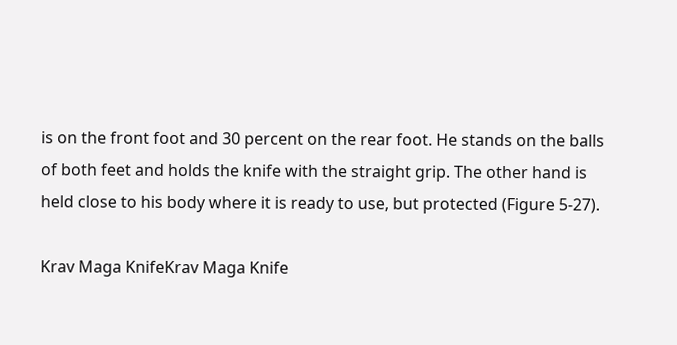is on the front foot and 30 percent on the rear foot. He stands on the balls of both feet and holds the knife with the straight grip. The other hand is held close to his body where it is ready to use, but protected (Figure 5-27).

Krav Maga KnifeKrav Maga Knife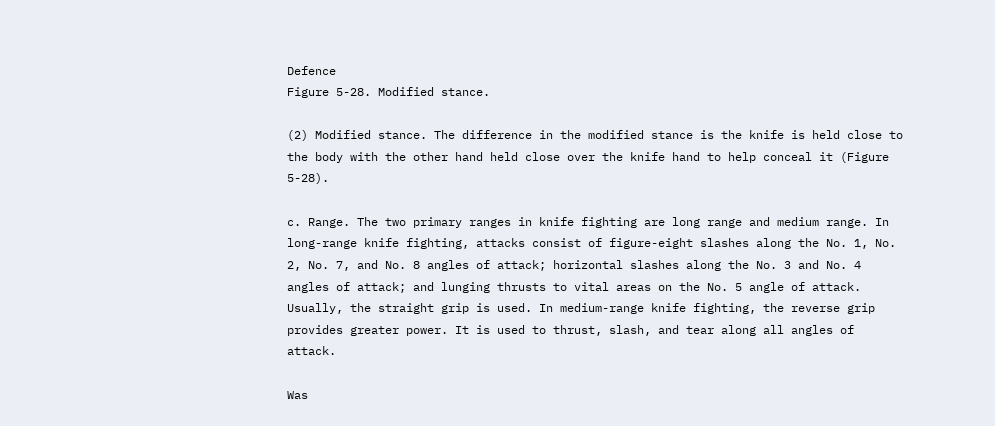Defence
Figure 5-28. Modified stance.

(2) Modified stance. The difference in the modified stance is the knife is held close to the body with the other hand held close over the knife hand to help conceal it (Figure 5-28).

c. Range. The two primary ranges in knife fighting are long range and medium range. In long-range knife fighting, attacks consist of figure-eight slashes along the No. 1, No. 2, No. 7, and No. 8 angles of attack; horizontal slashes along the No. 3 and No. 4 angles of attack; and lunging thrusts to vital areas on the No. 5 angle of attack. Usually, the straight grip is used. In medium-range knife fighting, the reverse grip provides greater power. It is used to thrust, slash, and tear along all angles of attack.

Was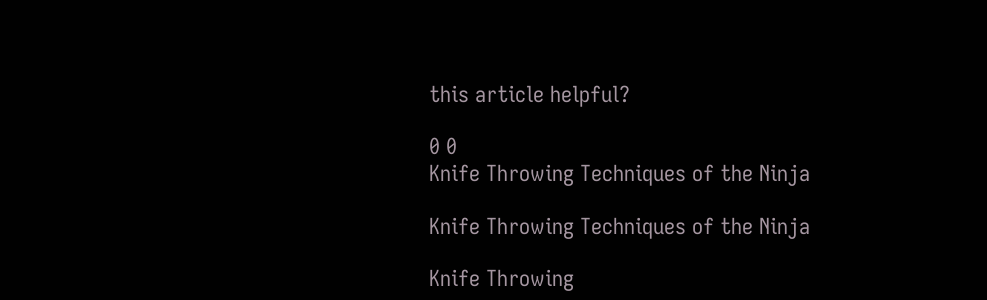this article helpful?

0 0
Knife Throwing Techniques of the Ninja

Knife Throwing Techniques of the Ninja

Knife Throwing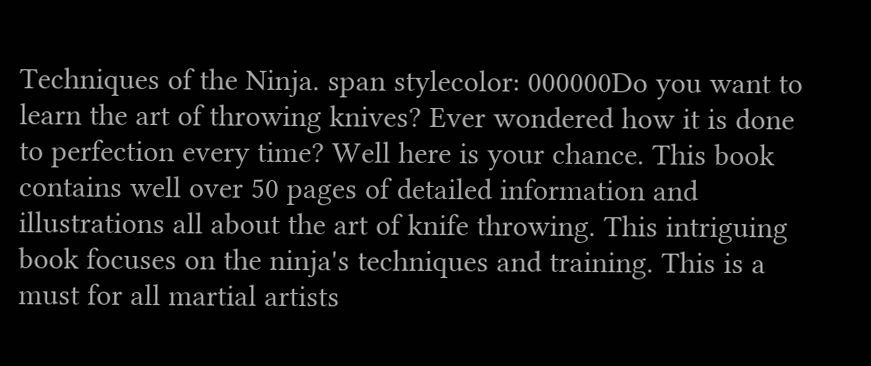Techniques of the Ninja. span stylecolor: 000000Do you want to learn the art of throwing knives? Ever wondered how it is done to perfection every time? Well here is your chance. This book contains well over 50 pages of detailed information and illustrations all about the art of knife throwing. This intriguing book focuses on the ninja's techniques and training. This is a must for all martial artists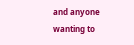and anyone wanting to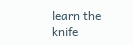learn the knife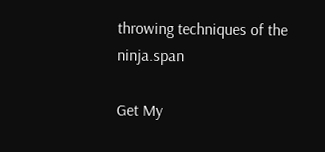throwing techniques of the ninja.span

Get My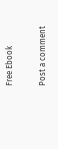Free Ebook

Post a comment